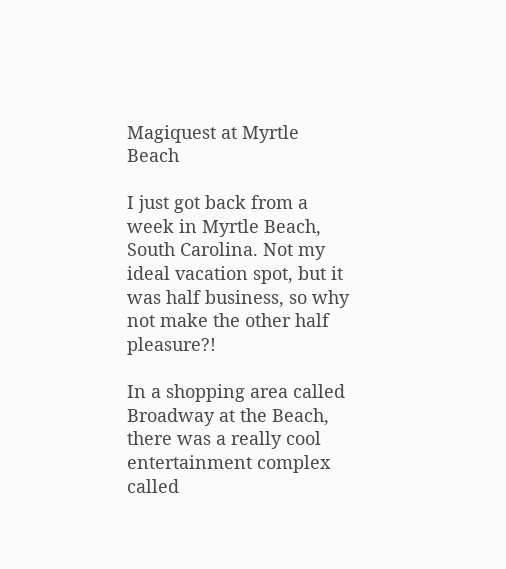Magiquest at Myrtle Beach

I just got back from a week in Myrtle Beach, South Carolina. Not my ideal vacation spot, but it was half business, so why not make the other half pleasure?!

In a shopping area called Broadway at the Beach, there was a really cool entertainment complex called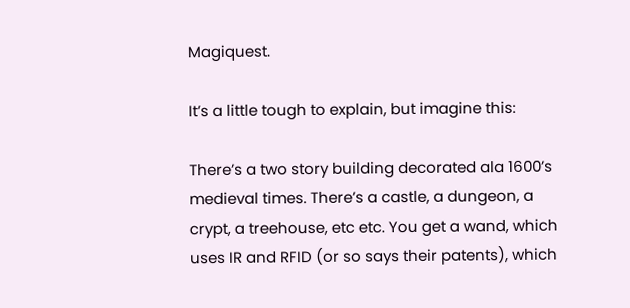Magiquest.

It’s a little tough to explain, but imagine this:

There’s a two story building decorated ala 1600’s medieval times. There’s a castle, a dungeon, a crypt, a treehouse, etc etc. You get a wand, which uses IR and RFID (or so says their patents), which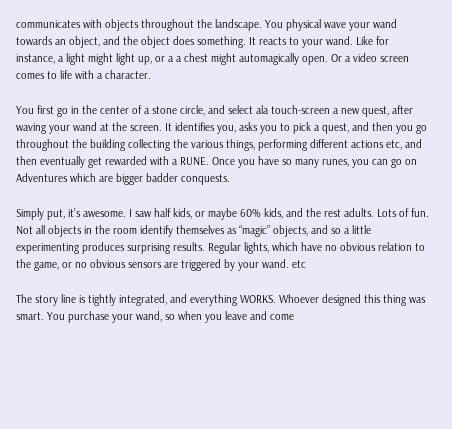communicates with objects throughout the landscape. You physical wave your wand towards an object, and the object does something. It reacts to your wand. Like for instance, a light might light up, or a a chest might automagically open. Or a video screen comes to life with a character.

You first go in the center of a stone circle, and select ala touch-screen a new quest, after waving your wand at the screen. It identifies you, asks you to pick a quest, and then you go throughout the building collecting the various things, performing different actions etc, and then eventually get rewarded with a RUNE. Once you have so many runes, you can go on Adventures which are bigger badder conquests.

Simply put, it’s awesome. I saw half kids, or maybe 60% kids, and the rest adults. Lots of fun. Not all objects in the room identify themselves as “magic” objects, and so a little experimenting produces surprising results. Regular lights, which have no obvious relation to the game, or no obvious sensors are triggered by your wand. etc

The story line is tightly integrated, and everything WORKS. Whoever designed this thing was smart. You purchase your wand, so when you leave and come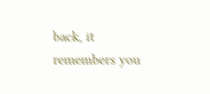back, it remembers you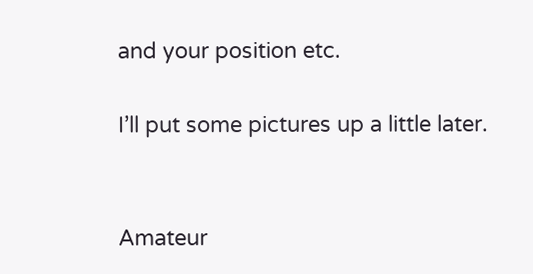and your position etc.

I’ll put some pictures up a little later.


Amateur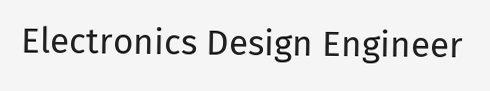Electronics Design Engineer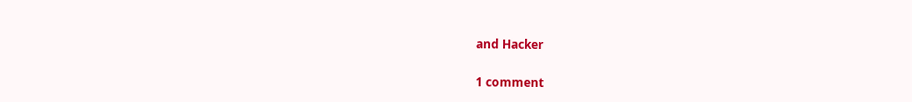and Hacker

1 comment